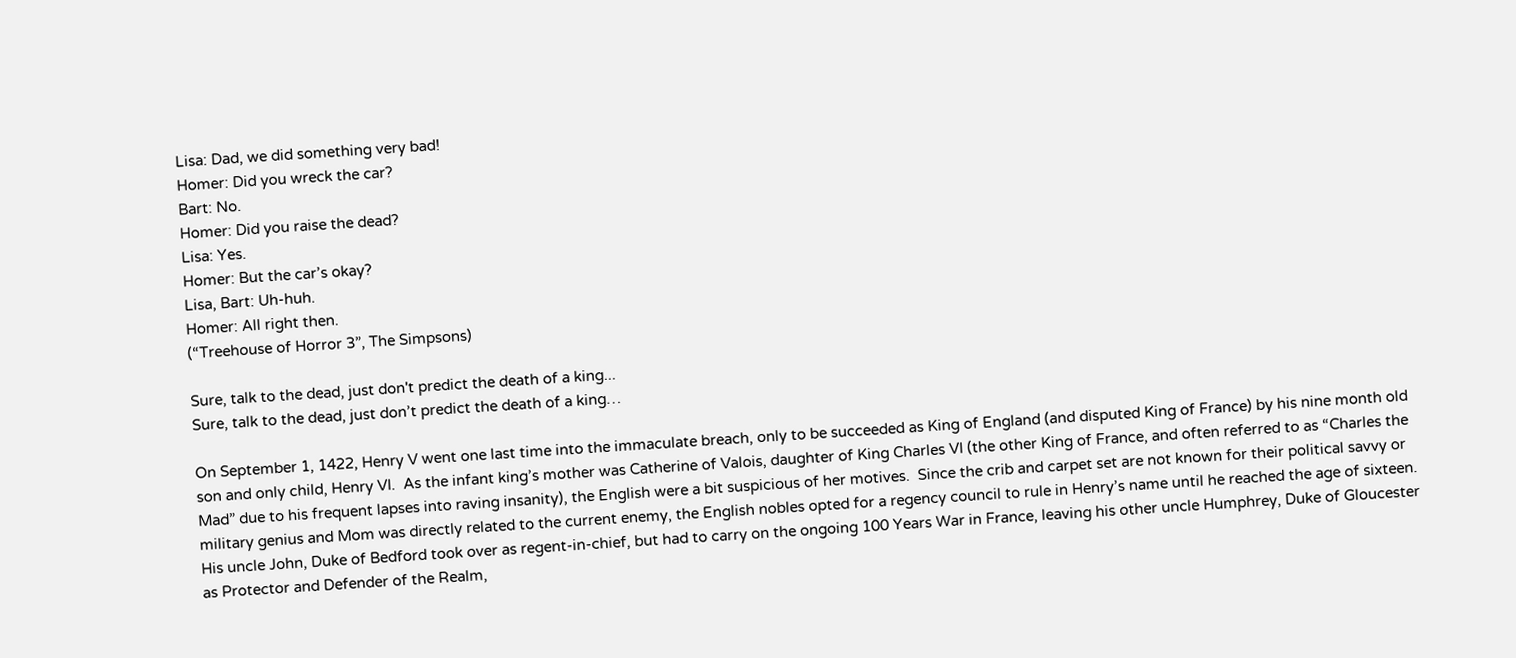Lisa: Dad, we did something very bad!
Homer: Did you wreck the car?
Bart: No.
Homer: Did you raise the dead?
Lisa: Yes.
Homer: But the car’s okay?
Lisa, Bart: Uh-huh.
Homer: All right then.
(“Treehouse of Horror 3”, The Simpsons)

Sure, talk to the dead, just don't predict the death of a king...
Sure, talk to the dead, just don’t predict the death of a king…

On September 1, 1422, Henry V went one last time into the immaculate breach, only to be succeeded as King of England (and disputed King of France) by his nine month old son and only child, Henry VI.  As the infant king’s mother was Catherine of Valois, daughter of King Charles VI (the other King of France, and often referred to as “Charles the Mad” due to his frequent lapses into raving insanity), the English were a bit suspicious of her motives.  Since the crib and carpet set are not known for their political savvy or military genius and Mom was directly related to the current enemy, the English nobles opted for a regency council to rule in Henry’s name until he reached the age of sixteen. His uncle John, Duke of Bedford took over as regent-in-chief, but had to carry on the ongoing 100 Years War in France, leaving his other uncle Humphrey, Duke of Gloucester as Protector and Defender of the Realm,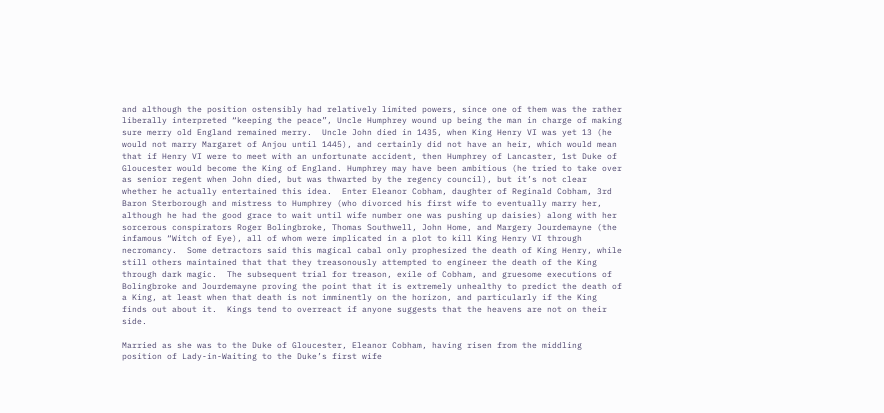and although the position ostensibly had relatively limited powers, since one of them was the rather liberally interpreted “keeping the peace”, Uncle Humphrey wound up being the man in charge of making sure merry old England remained merry.  Uncle John died in 1435, when King Henry VI was yet 13 (he would not marry Margaret of Anjou until 1445), and certainly did not have an heir, which would mean that if Henry VI were to meet with an unfortunate accident, then Humphrey of Lancaster, 1st Duke of Gloucester would become the King of England. Humphrey may have been ambitious (he tried to take over as senior regent when John died, but was thwarted by the regency council), but it’s not clear whether he actually entertained this idea.  Enter Eleanor Cobham, daughter of Reginald Cobham, 3rd Baron Sterborough and mistress to Humphrey (who divorced his first wife to eventually marry her, although he had the good grace to wait until wife number one was pushing up daisies) along with her sorcerous conspirators Roger Bolingbroke, Thomas Southwell, John Home, and Margery Jourdemayne (the infamous “Witch of Eye), all of whom were implicated in a plot to kill King Henry VI through necromancy.  Some detractors said this magical cabal only prophesized the death of King Henry, while still others maintained that that they treasonously attempted to engineer the death of the King through dark magic.  The subsequent trial for treason, exile of Cobham, and gruesome executions of Bolingbroke and Jourdemayne proving the point that it is extremely unhealthy to predict the death of a King, at least when that death is not imminently on the horizon, and particularly if the King finds out about it.  Kings tend to overreact if anyone suggests that the heavens are not on their side.

Married as she was to the Duke of Gloucester, Eleanor Cobham, having risen from the middling position of Lady-in-Waiting to the Duke’s first wife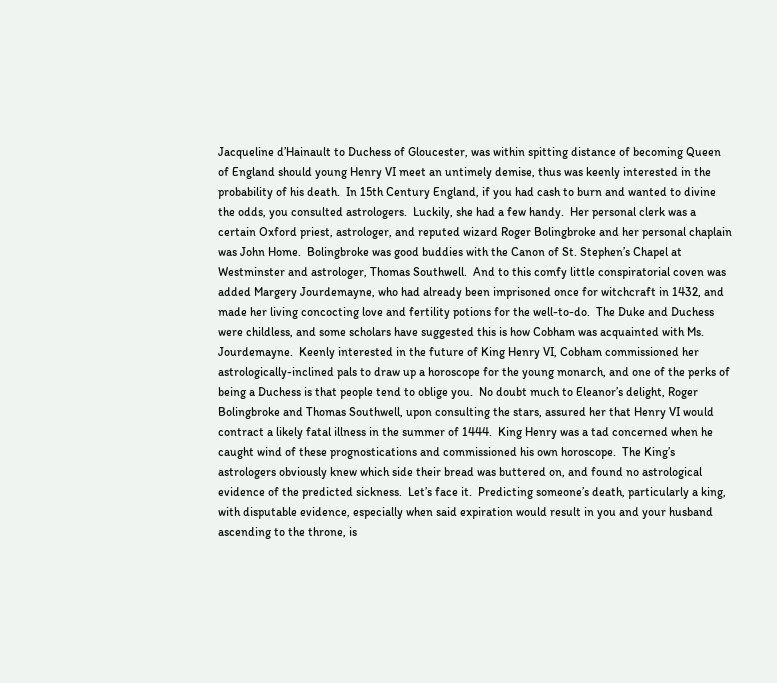Jacqueline d’Hainault to Duchess of Gloucester, was within spitting distance of becoming Queen of England should young Henry VI meet an untimely demise, thus was keenly interested in the probability of his death.  In 15th Century England, if you had cash to burn and wanted to divine the odds, you consulted astrologers.  Luckily, she had a few handy.  Her personal clerk was a certain Oxford priest, astrologer, and reputed wizard Roger Bolingbroke and her personal chaplain was John Home.  Bolingbroke was good buddies with the Canon of St. Stephen’s Chapel at Westminster and astrologer, Thomas Southwell.  And to this comfy little conspiratorial coven was added Margery Jourdemayne, who had already been imprisoned once for witchcraft in 1432, and made her living concocting love and fertility potions for the well-to-do.  The Duke and Duchess were childless, and some scholars have suggested this is how Cobham was acquainted with Ms. Jourdemayne.  Keenly interested in the future of King Henry VI, Cobham commissioned her astrologically-inclined pals to draw up a horoscope for the young monarch, and one of the perks of being a Duchess is that people tend to oblige you.  No doubt much to Eleanor’s delight, Roger Bolingbroke and Thomas Southwell, upon consulting the stars, assured her that Henry VI would contract a likely fatal illness in the summer of 1444.  King Henry was a tad concerned when he caught wind of these prognostications and commissioned his own horoscope.  The King’s astrologers obviously knew which side their bread was buttered on, and found no astrological evidence of the predicted sickness.  Let’s face it.  Predicting someone’s death, particularly a king, with disputable evidence, especially when said expiration would result in you and your husband ascending to the throne, is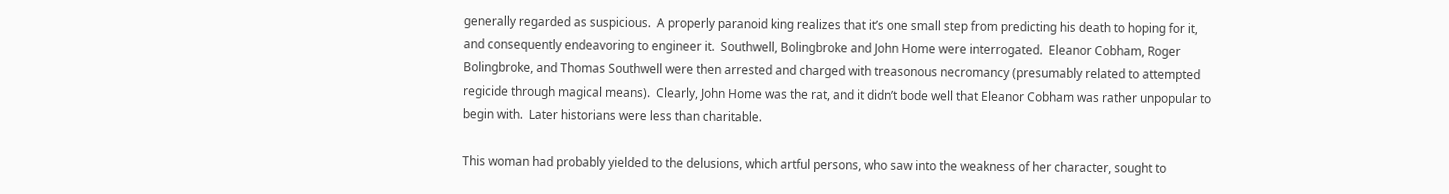generally regarded as suspicious.  A properly paranoid king realizes that it’s one small step from predicting his death to hoping for it, and consequently endeavoring to engineer it.  Southwell, Bolingbroke and John Home were interrogated.  Eleanor Cobham, Roger Bolingbroke, and Thomas Southwell were then arrested and charged with treasonous necromancy (presumably related to attempted regicide through magical means).  Clearly, John Home was the rat, and it didn’t bode well that Eleanor Cobham was rather unpopular to begin with.  Later historians were less than charitable.

This woman had probably yielded to the delusions, which artful persons, who saw into the weakness of her character, sought to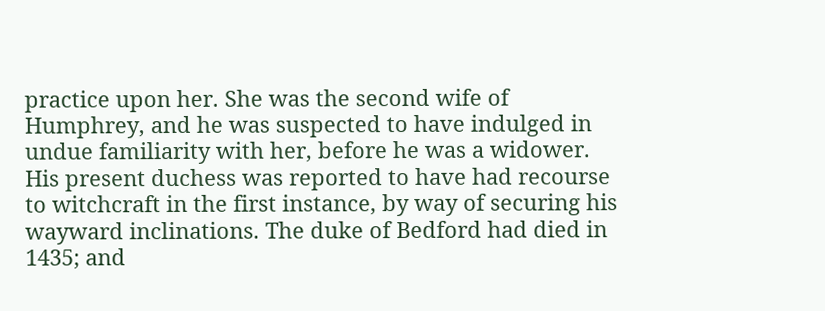practice upon her. She was the second wife of Humphrey, and he was suspected to have indulged in undue familiarity with her, before he was a widower. His present duchess was reported to have had recourse to witchcraft in the first instance, by way of securing his wayward inclinations. The duke of Bedford had died in 1435; and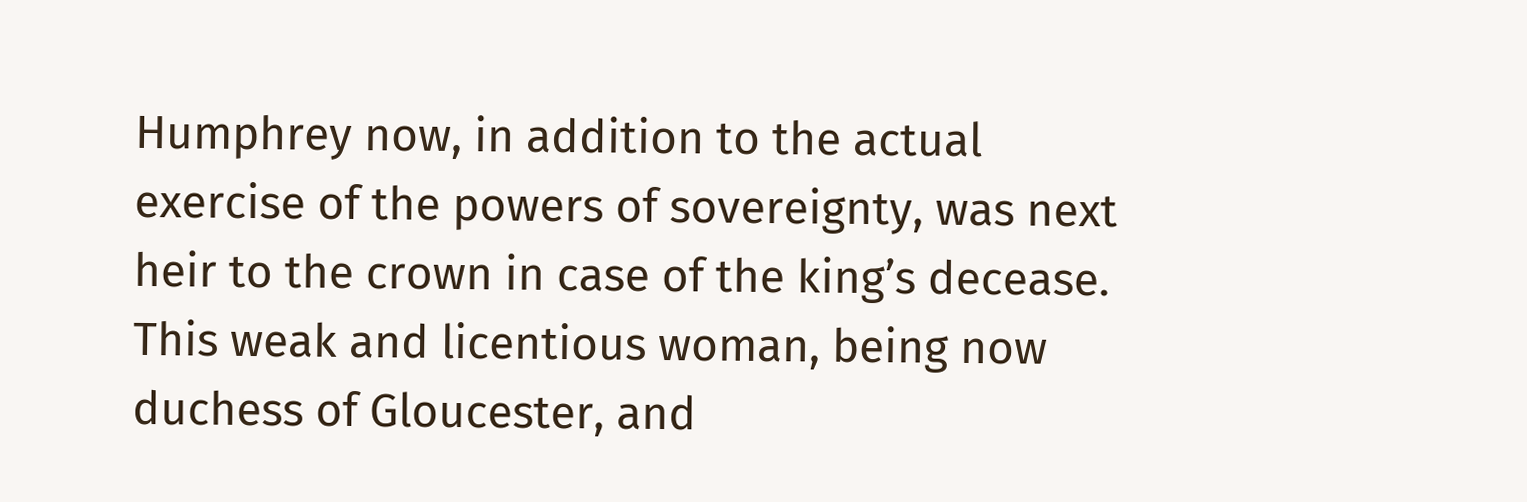Humphrey now, in addition to the actual exercise of the powers of sovereignty, was next heir to the crown in case of the king’s decease. This weak and licentious woman, being now duchess of Gloucester, and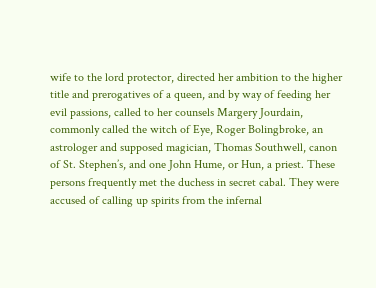wife to the lord protector, directed her ambition to the higher title and prerogatives of a queen, and by way of feeding her evil passions, called to her counsels Margery Jourdain, commonly called the witch of Eye, Roger Bolingbroke, an astrologer and supposed magician, Thomas Southwell, canon of St. Stephen’s, and one John Hume, or Hun, a priest. These persons frequently met the duchess in secret cabal. They were accused of calling up spirits from the infernal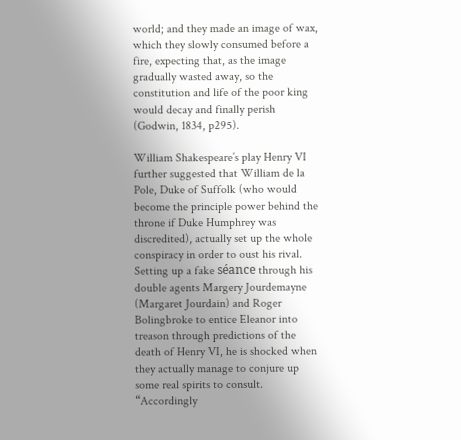world; and they made an image of wax, which they slowly consumed before a fire, expecting that, as the image gradually wasted away, so the constitution and life of the poor king would decay and finally perish (Godwin, 1834, p295).

William Shakespeare’s play Henry VI further suggested that William de la Pole, Duke of Suffolk (who would become the principle power behind the throne if Duke Humphrey was discredited), actually set up the whole conspiracy in order to oust his rival.  Setting up a fake séance through his double agents Margery Jourdemayne (Margaret Jourdain) and Roger Bolingbroke to entice Eleanor into treason through predictions of the death of Henry VI, he is shocked when they actually manage to conjure up some real spirits to consult.  “Accordingly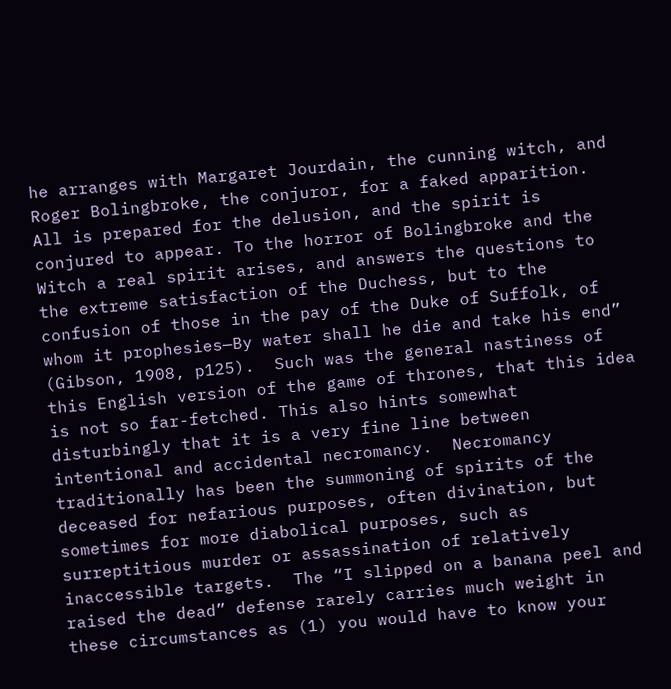he arranges with Margaret Jourdain, the cunning witch, and Roger Bolingbroke, the conjuror, for a faked apparition. All is prepared for the delusion, and the spirit is conjured to appear. To the horror of Bolingbroke and the Witch a real spirit arises, and answers the questions to the extreme satisfaction of the Duchess, but to the confusion of those in the pay of the Duke of Suffolk, of whom it prophesies—By water shall he die and take his end” (Gibson, 1908, p125).  Such was the general nastiness of this English version of the game of thrones, that this idea is not so far-fetched. This also hints somewhat disturbingly that it is a very fine line between intentional and accidental necromancy.  Necromancy traditionally has been the summoning of spirits of the deceased for nefarious purposes, often divination, but sometimes for more diabolical purposes, such as surreptitious murder or assassination of relatively inaccessible targets.  The “I slipped on a banana peel and raised the dead” defense rarely carries much weight in these circumstances as (1) you would have to know your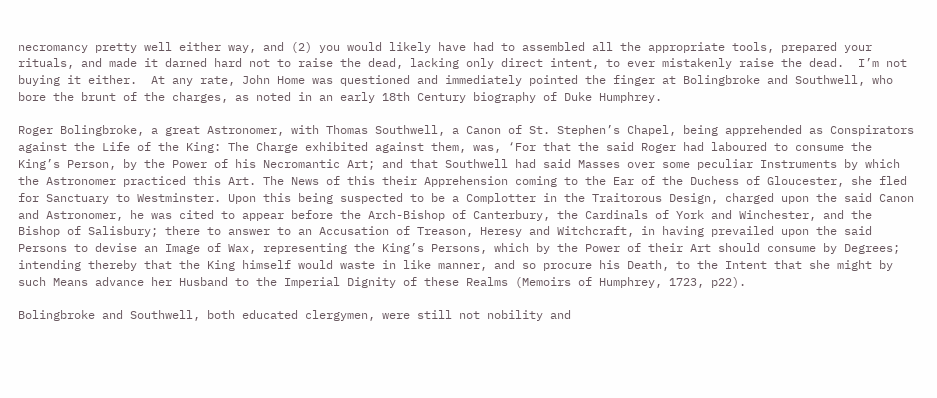necromancy pretty well either way, and (2) you would likely have had to assembled all the appropriate tools, prepared your rituals, and made it darned hard not to raise the dead, lacking only direct intent, to ever mistakenly raise the dead.  I’m not buying it either.  At any rate, John Home was questioned and immediately pointed the finger at Bolingbroke and Southwell, who bore the brunt of the charges, as noted in an early 18th Century biography of Duke Humphrey.

Roger Bolingbroke, a great Astronomer, with Thomas Southwell, a Canon of St. Stephen’s Chapel, being apprehended as Conspirators against the Life of the King: The Charge exhibited against them, was, ‘For that the said Roger had laboured to consume the King’s Person, by the Power of his Necromantic Art; and that Southwell had said Masses over some peculiar Instruments by which the Astronomer practiced this Art. The News of this their Apprehension coming to the Ear of the Duchess of Gloucester, she fled for Sanctuary to Westminster. Upon this being suspected to be a Complotter in the Traitorous Design, charged upon the said Canon and Astronomer, he was cited to appear before the Arch-Bishop of Canterbury, the Cardinals of York and Winchester, and the Bishop of Salisbury; there to answer to an Accusation of Treason, Heresy and Witchcraft, in having prevailed upon the said Persons to devise an Image of Wax, representing the King’s Persons, which by the Power of their Art should consume by Degrees; intending thereby that the King himself would waste in like manner, and so procure his Death, to the Intent that she might by such Means advance her Husband to the Imperial Dignity of these Realms (Memoirs of Humphrey, 1723, p22).

Bolingbroke and Southwell, both educated clergymen, were still not nobility and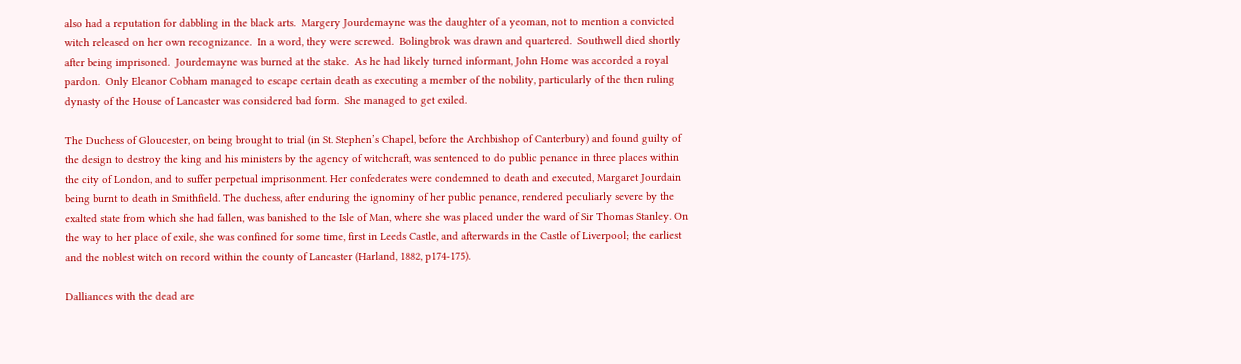also had a reputation for dabbling in the black arts.  Margery Jourdemayne was the daughter of a yeoman, not to mention a convicted witch released on her own recognizance.  In a word, they were screwed.  Bolingbrok was drawn and quartered.  Southwell died shortly after being imprisoned.  Jourdemayne was burned at the stake.  As he had likely turned informant, John Home was accorded a royal pardon.  Only Eleanor Cobham managed to escape certain death as executing a member of the nobility, particularly of the then ruling dynasty of the House of Lancaster was considered bad form.  She managed to get exiled.

The Duchess of Gloucester, on being brought to trial (in St. Stephen’s Chapel, before the Archbishop of Canterbury) and found guilty of the design to destroy the king and his ministers by the agency of witchcraft, was sentenced to do public penance in three places within the city of London, and to suffer perpetual imprisonment. Her confederates were condemned to death and executed, Margaret Jourdain being burnt to death in Smithfield. The duchess, after enduring the ignominy of her public penance, rendered peculiarly severe by the exalted state from which she had fallen, was banished to the Isle of Man, where she was placed under the ward of Sir Thomas Stanley. On the way to her place of exile, she was confined for some time, first in Leeds Castle, and afterwards in the Castle of Liverpool; the earliest and the noblest witch on record within the county of Lancaster (Harland, 1882, p174-175).

Dalliances with the dead are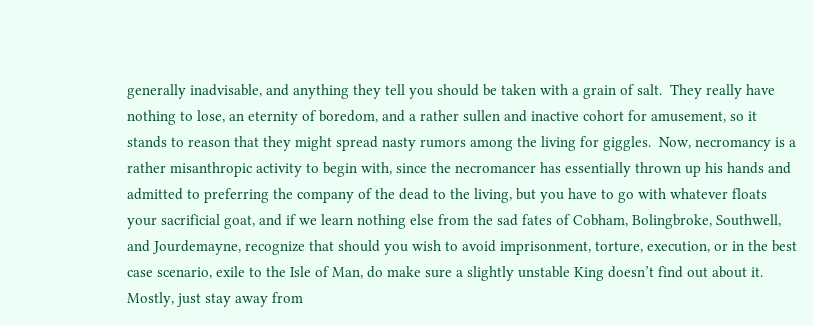generally inadvisable, and anything they tell you should be taken with a grain of salt.  They really have nothing to lose, an eternity of boredom, and a rather sullen and inactive cohort for amusement, so it stands to reason that they might spread nasty rumors among the living for giggles.  Now, necromancy is a rather misanthropic activity to begin with, since the necromancer has essentially thrown up his hands and admitted to preferring the company of the dead to the living, but you have to go with whatever floats your sacrificial goat, and if we learn nothing else from the sad fates of Cobham, Bolingbroke, Southwell, and Jourdemayne, recognize that should you wish to avoid imprisonment, torture, execution, or in the best case scenario, exile to the Isle of Man, do make sure a slightly unstable King doesn’t find out about it.  Mostly, just stay away from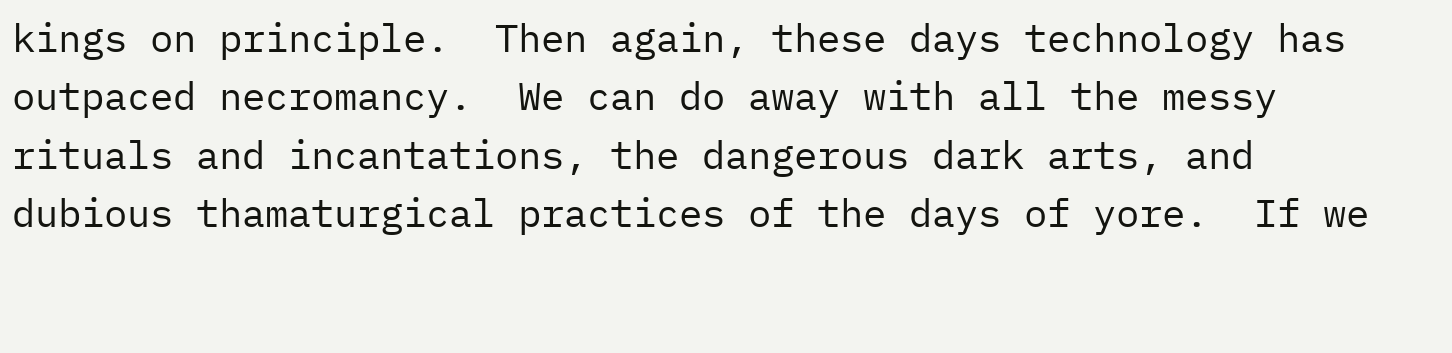kings on principle.  Then again, these days technology has outpaced necromancy.  We can do away with all the messy rituals and incantations, the dangerous dark arts, and dubious thamaturgical practices of the days of yore.  If we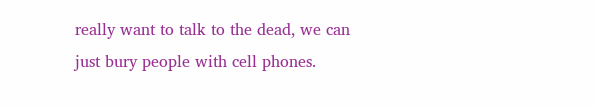really want to talk to the dead, we can just bury people with cell phones.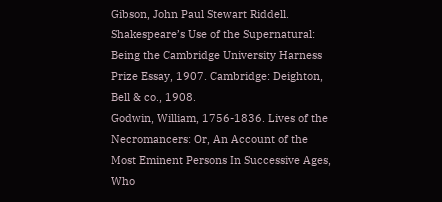Gibson, John Paul Stewart Riddell. Shakespeare’s Use of the Supernatural: Being the Cambridge University Harness Prize Essay, 1907. Cambridge: Deighton, Bell & co., 1908.
Godwin, William, 1756-1836. Lives of the Necromancers: Or, An Account of the Most Eminent Persons In Successive Ages, Who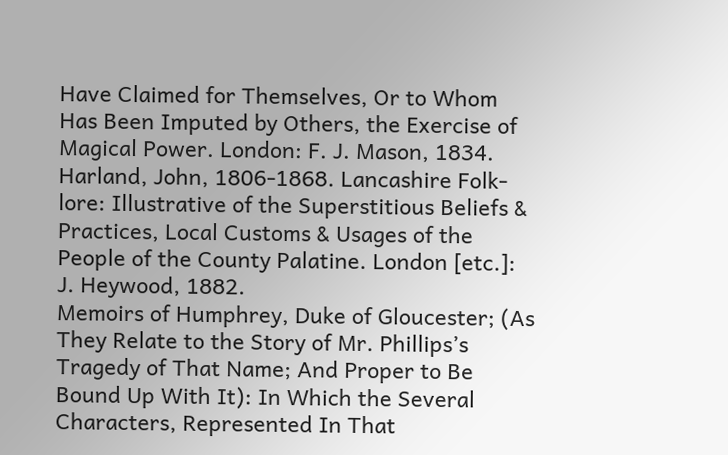Have Claimed for Themselves, Or to Whom Has Been Imputed by Others, the Exercise of Magical Power. London: F. J. Mason, 1834.
Harland, John, 1806-1868. Lancashire Folk-lore: Illustrative of the Superstitious Beliefs & Practices, Local Customs & Usages of the People of the County Palatine. London [etc.]: J. Heywood, 1882.
Memoirs of Humphrey, Duke of Gloucester; (As They Relate to the Story of Mr. Phillips’s Tragedy of That Name; And Proper to Be Bound Up With It): In Which the Several Characters, Represented In That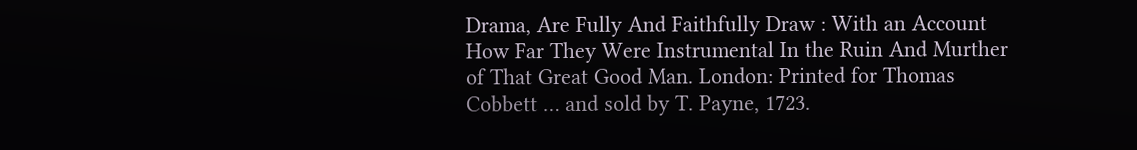Drama, Are Fully And Faithfully Draw : With an Account How Far They Were Instrumental In the Ruin And Murther of That Great Good Man. London: Printed for Thomas Cobbett … and sold by T. Payne, 1723.